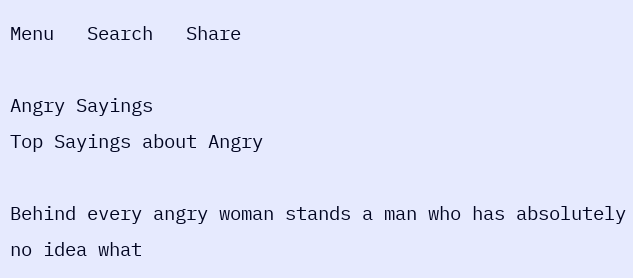Menu   Search   Share

Angry Sayings
Top Sayings about Angry

Behind every angry woman stands a man who has absolutely no idea what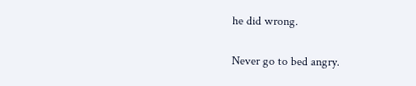he did wrong.

Never go to bed angry.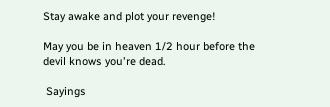Stay awake and plot your revenge!

May you be in heaven 1/2 hour before the devil knows you're dead.

 Sayings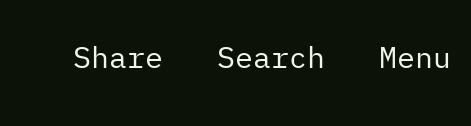Share   Search   Menu